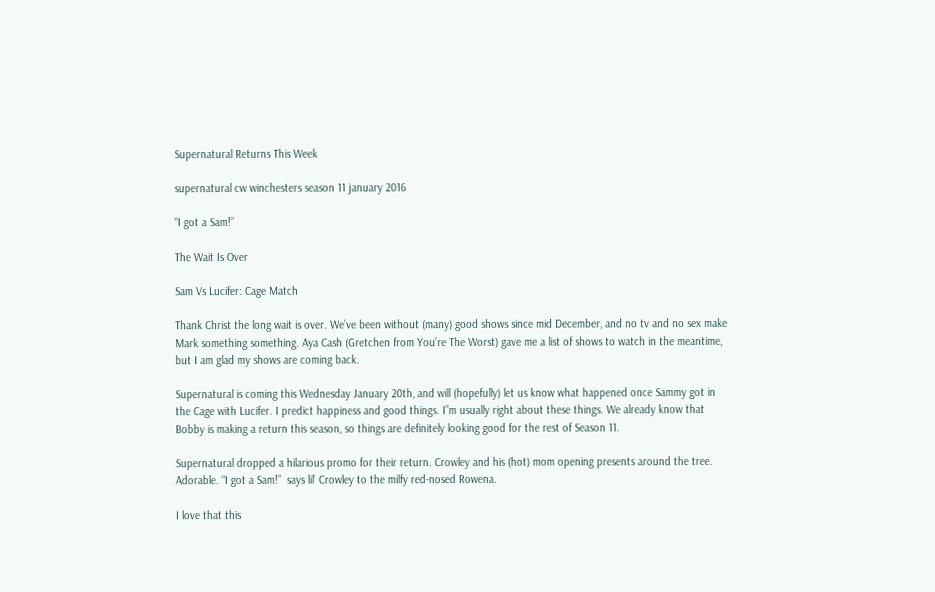Supernatural Returns This Week

supernatural cw winchesters season 11 january 2016

“I got a Sam!”

The Wait Is Over

Sam Vs Lucifer: Cage Match

Thank Christ the long wait is over. We’ve been without (many) good shows since mid December, and no tv and no sex make Mark something something. Aya Cash (Gretchen from You’re The Worst) gave me a list of shows to watch in the meantime, but I am glad my shows are coming back.

Supernatural is coming this Wednesday January 20th, and will (hopefully) let us know what happened once Sammy got in the Cage with Lucifer. I predict happiness and good things. I”m usually right about these things. We already know that Bobby is making a return this season, so things are definitely looking good for the rest of Season 11.

Supernatural dropped a hilarious promo for their return. Crowley and his (hot) mom opening presents around the tree. Adorable. “I got a Sam!”  says lil’ Crowley to the milfy red-nosed Rowena.

I love that this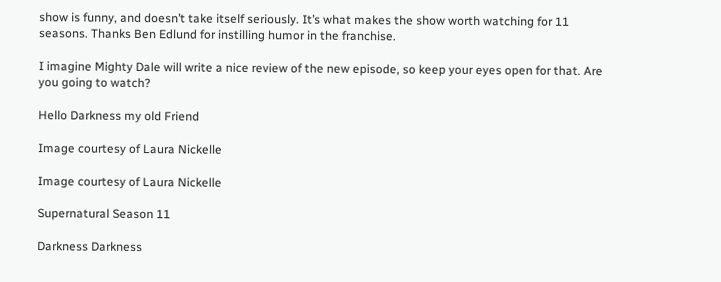show is funny, and doesn’t take itself seriously. It’s what makes the show worth watching for 11 seasons. Thanks Ben Edlund for instilling humor in the franchise.

I imagine Mighty Dale will write a nice review of the new episode, so keep your eyes open for that. Are you going to watch?

Hello Darkness my old Friend

Image courtesy of Laura Nickelle

Image courtesy of Laura Nickelle

Supernatural Season 11

Darkness Darkness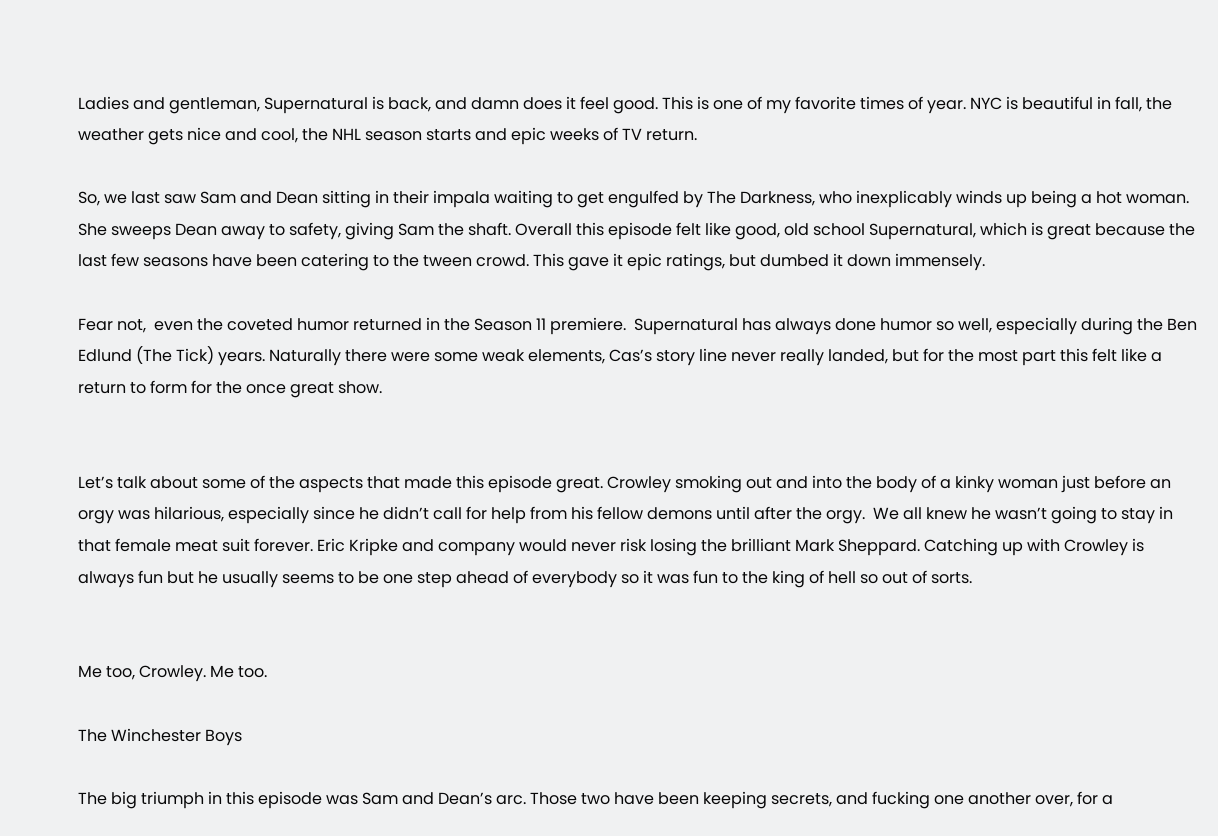Ladies and gentleman, Supernatural is back, and damn does it feel good. This is one of my favorite times of year. NYC is beautiful in fall, the weather gets nice and cool, the NHL season starts and epic weeks of TV return.

So, we last saw Sam and Dean sitting in their impala waiting to get engulfed by The Darkness, who inexplicably winds up being a hot woman. She sweeps Dean away to safety, giving Sam the shaft. Overall this episode felt like good, old school Supernatural, which is great because the last few seasons have been catering to the tween crowd. This gave it epic ratings, but dumbed it down immensely.

Fear not,  even the coveted humor returned in the Season 11 premiere.  Supernatural has always done humor so well, especially during the Ben Edlund (The Tick) years. Naturally there were some weak elements, Cas’s story line never really landed, but for the most part this felt like a return to form for the once great show.


Let’s talk about some of the aspects that made this episode great. Crowley smoking out and into the body of a kinky woman just before an orgy was hilarious, especially since he didn’t call for help from his fellow demons until after the orgy.  We all knew he wasn’t going to stay in that female meat suit forever. Eric Kripke and company would never risk losing the brilliant Mark Sheppard. Catching up with Crowley is always fun but he usually seems to be one step ahead of everybody so it was fun to the king of hell so out of sorts.


Me too, Crowley. Me too.

The Winchester Boys

The big triumph in this episode was Sam and Dean’s arc. Those two have been keeping secrets, and fucking one another over, for a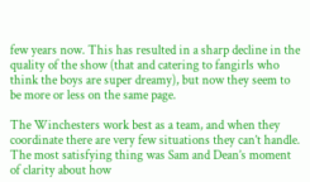few years now. This has resulted in a sharp decline in the quality of the show (that and catering to fangirls who think the boys are super dreamy), but now they seem to be more or less on the same page.

The Winchesters work best as a team, and when they coordinate there are very few situations they can’t handle. The most satisfying thing was Sam and Dean’s moment of clarity about how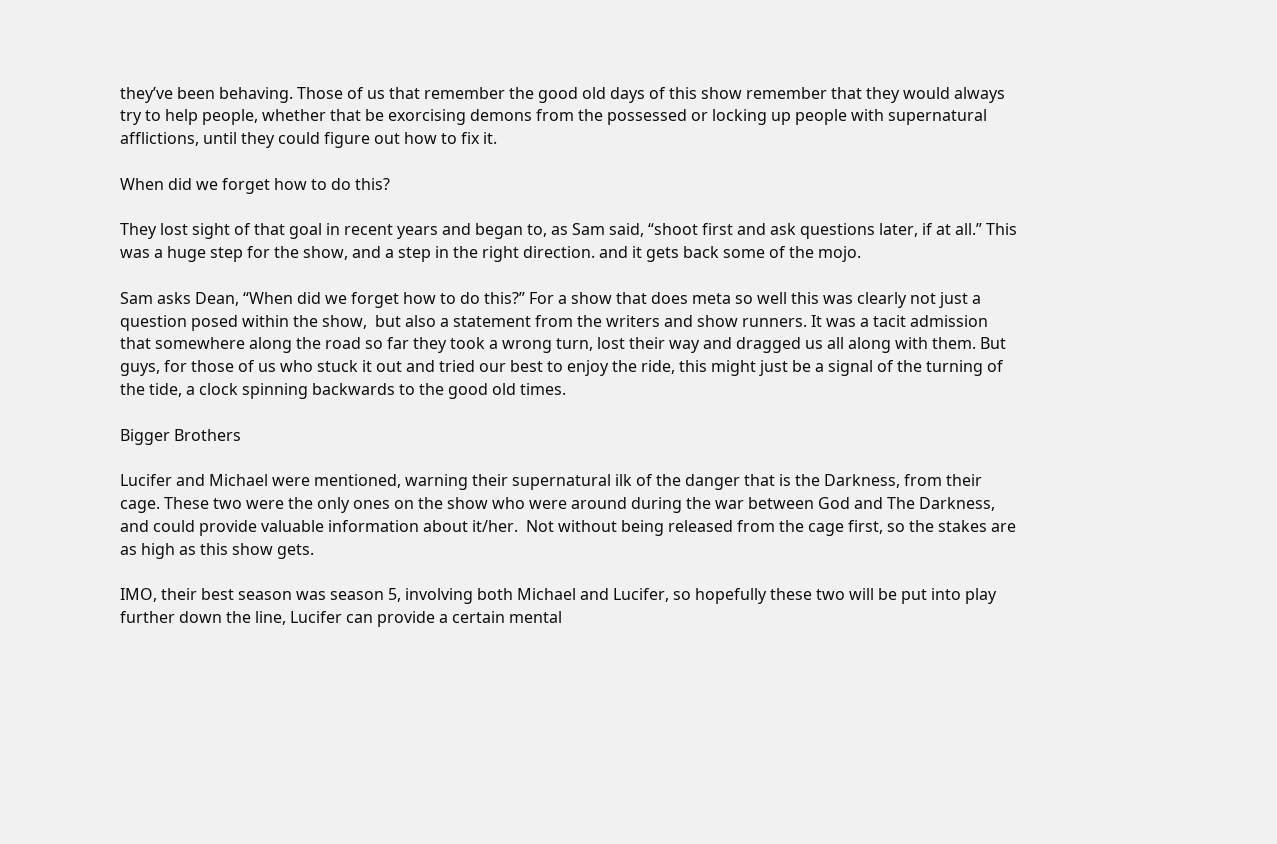they’ve been behaving. Those of us that remember the good old days of this show remember that they would always try to help people, whether that be exorcising demons from the possessed or locking up people with supernatural afflictions, until they could figure out how to fix it.

When did we forget how to do this?

They lost sight of that goal in recent years and began to, as Sam said, “shoot first and ask questions later, if at all.” This was a huge step for the show, and a step in the right direction. and it gets back some of the mojo.

Sam asks Dean, “When did we forget how to do this?” For a show that does meta so well this was clearly not just a question posed within the show,  but also a statement from the writers and show runners. It was a tacit admission that somewhere along the road so far they took a wrong turn, lost their way and dragged us all along with them. But guys, for those of us who stuck it out and tried our best to enjoy the ride, this might just be a signal of the turning of the tide, a clock spinning backwards to the good old times.

Bigger Brothers

Lucifer and Michael were mentioned, warning their supernatural ilk of the danger that is the Darkness, from their cage. These two were the only ones on the show who were around during the war between God and The Darkness, and could provide valuable information about it/her.  Not without being released from the cage first, so the stakes are as high as this show gets.

IMO, their best season was season 5, involving both Michael and Lucifer, so hopefully these two will be put into play further down the line, Lucifer can provide a certain mental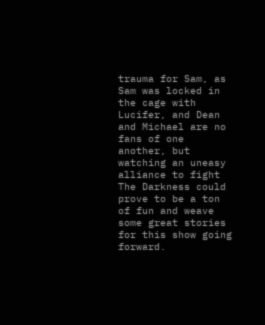trauma for Sam, as Sam was locked in the cage with Lucifer, and Dean and Michael are no fans of one another, but watching an uneasy alliance to fight The Darkness could prove to be a ton of fun and weave some great stories for this show going forward.